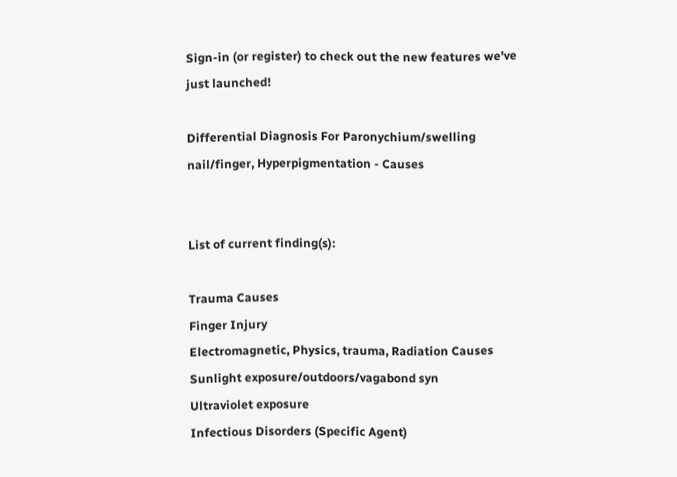Sign-in (or register) to check out the new features we've just launched!

Differential Diagnosis For Paronychium/swelling nail/finger, Hyperpigmentation - Causes


List of current finding(s):

Trauma Causes
Finger Injury
Electromagnetic, Physics, trauma, Radiation Causes
Sunlight exposure/outdoors/vagabond syn
Ultraviolet exposure
Infectious Disorders (Specific Agent)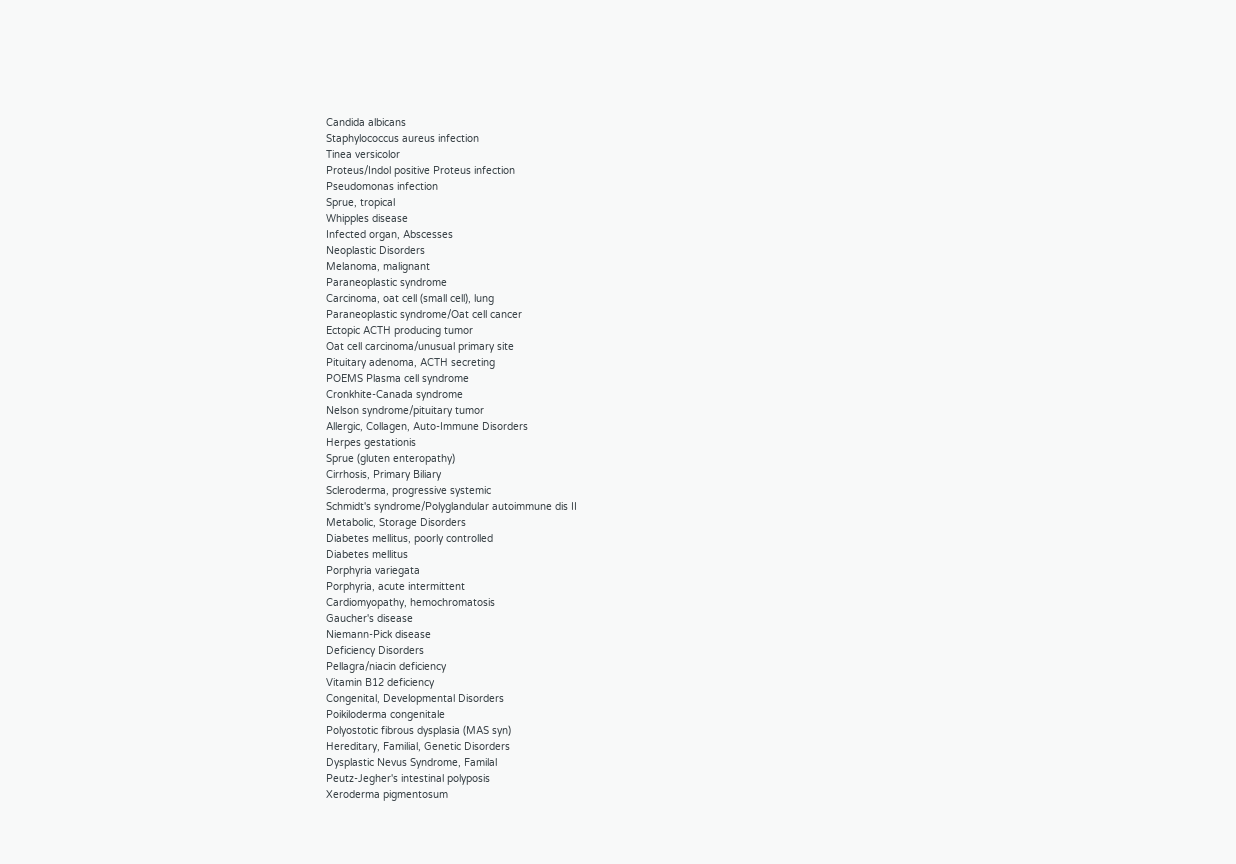Candida albicans
Staphylococcus aureus infection
Tinea versicolor
Proteus/Indol positive Proteus infection
Pseudomonas infection
Sprue, tropical
Whipples disease
Infected organ, Abscesses
Neoplastic Disorders
Melanoma, malignant
Paraneoplastic syndrome
Carcinoma, oat cell (small cell), lung
Paraneoplastic syndrome/Oat cell cancer
Ectopic ACTH producing tumor
Oat cell carcinoma/unusual primary site
Pituitary adenoma, ACTH secreting
POEMS Plasma cell syndrome
Cronkhite-Canada syndrome
Nelson syndrome/pituitary tumor
Allergic, Collagen, Auto-Immune Disorders
Herpes gestationis
Sprue (gluten enteropathy)
Cirrhosis, Primary Biliary
Scleroderma, progressive systemic
Schmidt's syndrome/Polyglandular autoimmune dis II
Metabolic, Storage Disorders
Diabetes mellitus, poorly controlled
Diabetes mellitus
Porphyria variegata
Porphyria, acute intermittent
Cardiomyopathy, hemochromatosis
Gaucher's disease
Niemann-Pick disease
Deficiency Disorders
Pellagra/niacin deficiency
Vitamin B12 deficiency
Congenital, Developmental Disorders
Poikiloderma congenitale
Polyostotic fibrous dysplasia (MAS syn)
Hereditary, Familial, Genetic Disorders
Dysplastic Nevus Syndrome, Familal
Peutz-Jegher's intestinal polyposis
Xeroderma pigmentosum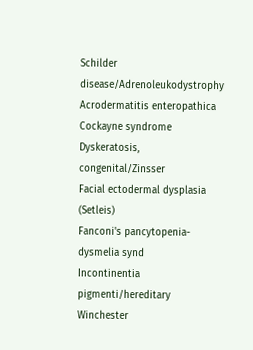Schilder disease/Adrenoleukodystrophy
Acrodermatitis enteropathica
Cockayne syndrome
Dyskeratosis, congenital/Zinsser
Facial ectodermal dysplasia (Setleis)
Fanconi's pancytopenia-dysmelia synd
Incontinentia pigmenti/hereditary
Winchester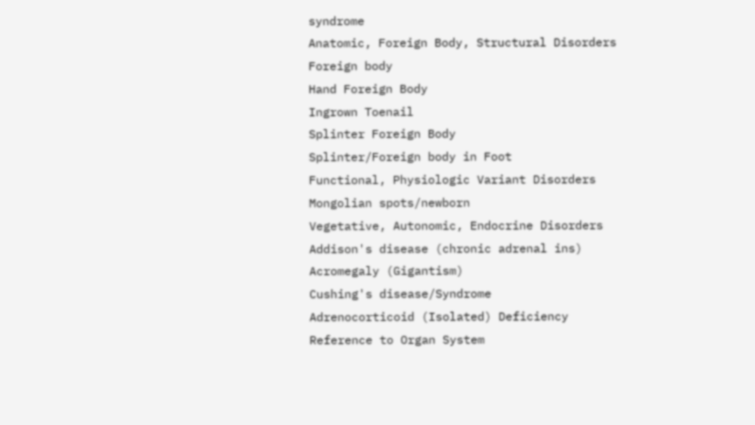syndrome
Anatomic, Foreign Body, Structural Disorders
Foreign body
Hand Foreign Body
Ingrown Toenail
Splinter Foreign Body
Splinter/Foreign body in Foot
Functional, Physiologic Variant Disorders
Mongolian spots/newborn
Vegetative, Autonomic, Endocrine Disorders
Addison's disease (chronic adrenal ins)
Acromegaly (Gigantism)
Cushing's disease/Syndrome
Adrenocorticoid (Isolated) Deficiency
Reference to Organ System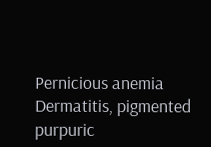Pernicious anemia
Dermatitis, pigmented purpuric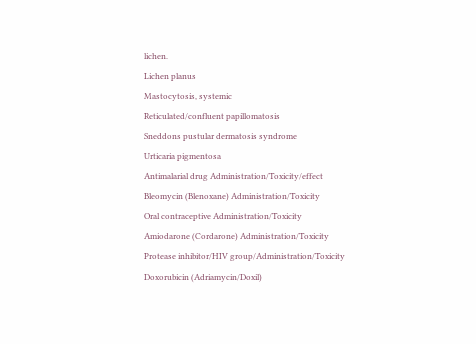lichen.
Lichen planus
Mastocytosis, systemic
Reticulated/confluent papillomatosis
Sneddons pustular dermatosis syndrome
Urticaria pigmentosa
Antimalarial drug Administration/Toxicity/effect
Bleomycin (Blenoxane) Administration/Toxicity
Oral contraceptive Administration/Toxicity
Amiodarone (Cordarone) Administration/Toxicity
Protease inhibitor/HIV group/Administration/Toxicity
Doxorubicin (Adriamycin/Doxil)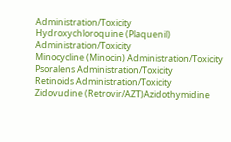Administration/Toxicity
Hydroxychloroquine (Plaquenil) Administration/Toxicity
Minocycline (Minocin) Administration/Toxicity
Psoralens Administration/Toxicity
Retinoids Administration/Toxicity
Zidovudine (Retrovir/AZT)Azidothymidine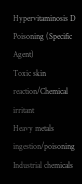Hypervitaminosis D
Poisoning (Specific Agent)
Toxic skin reaction/Chemical irritant
Heavy metals ingestion/poisoning
Industrial chemicals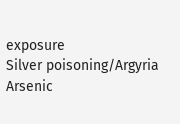exposure
Silver poisoning/Argyria
Arsenic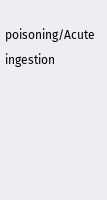poisoning/Acute ingestion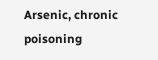Arsenic, chronic poisoning